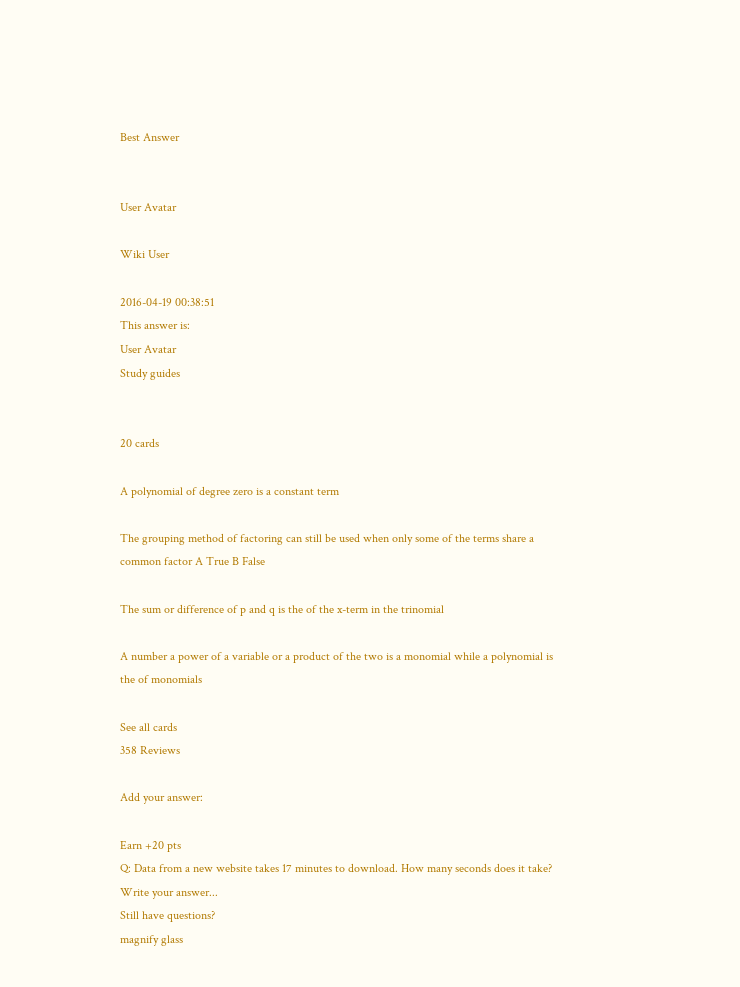Best Answer


User Avatar

Wiki User

2016-04-19 00:38:51
This answer is:
User Avatar
Study guides


20 cards

A polynomial of degree zero is a constant term

The grouping method of factoring can still be used when only some of the terms share a common factor A True B False

The sum or difference of p and q is the of the x-term in the trinomial

A number a power of a variable or a product of the two is a monomial while a polynomial is the of monomials

See all cards
358 Reviews

Add your answer:

Earn +20 pts
Q: Data from a new website takes 17 minutes to download. How many seconds does it take?
Write your answer...
Still have questions?
magnify glass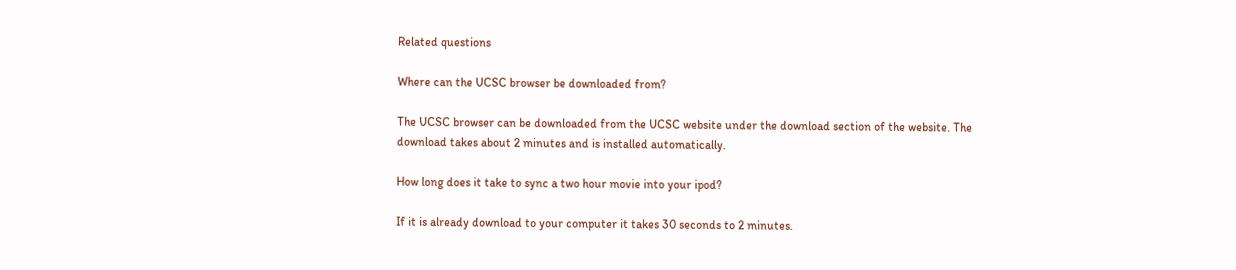Related questions

Where can the UCSC browser be downloaded from?

The UCSC browser can be downloaded from the UCSC website under the download section of the website. The download takes about 2 minutes and is installed automatically.

How long does it take to sync a two hour movie into your ipod?

If it is already download to your computer it takes 30 seconds to 2 minutes.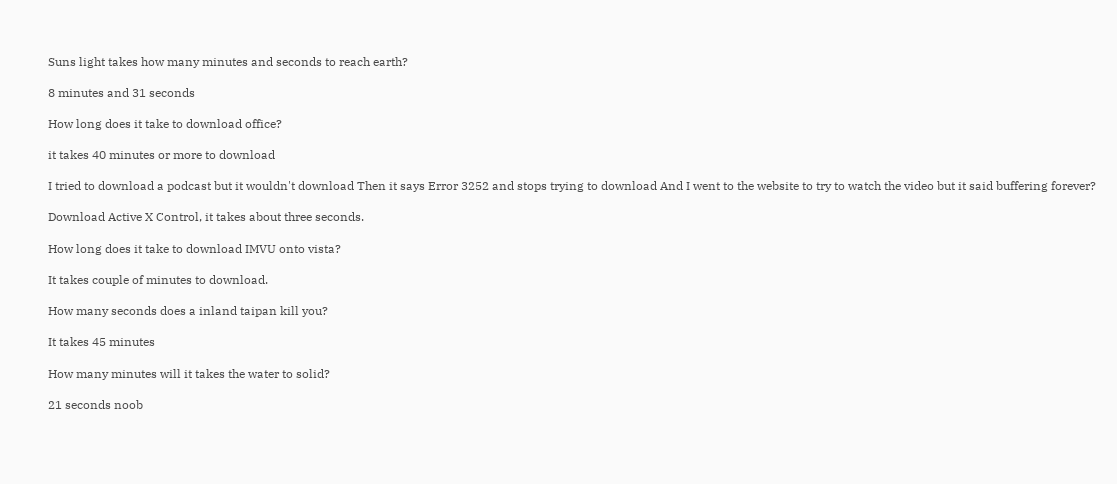Suns light takes how many minutes and seconds to reach earth?

8 minutes and 31 seconds

How long does it take to download office?

it takes 40 minutes or more to download

I tried to download a podcast but it wouldn't download Then it says Error 3252 and stops trying to download And I went to the website to try to watch the video but it said buffering forever?

Download Active X Control, it takes about three seconds.

How long does it take to download IMVU onto vista?

It takes couple of minutes to download.

How many seconds does a inland taipan kill you?

It takes 45 minutes

How many minutes will it takes the water to solid?

21 seconds noob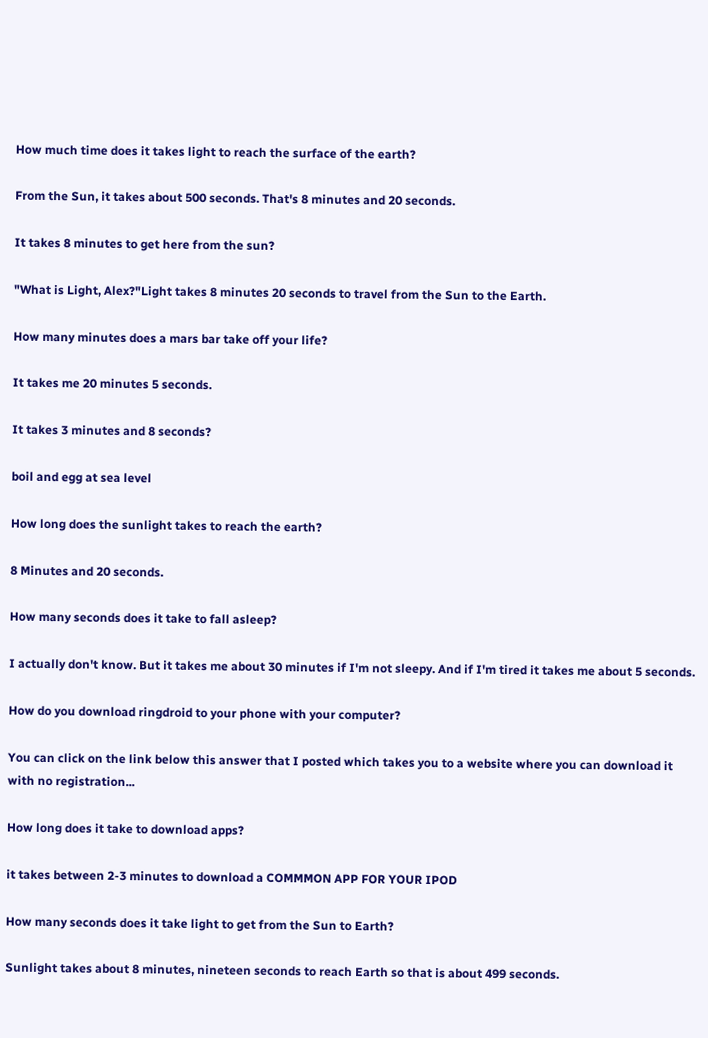How much time does it takes light to reach the surface of the earth?

From the Sun, it takes about 500 seconds. That's 8 minutes and 20 seconds.

It takes 8 minutes to get here from the sun?

"What is Light, Alex?"Light takes 8 minutes 20 seconds to travel from the Sun to the Earth.

How many minutes does a mars bar take off your life?

It takes me 20 minutes 5 seconds.

It takes 3 minutes and 8 seconds?

boil and egg at sea level

How long does the sunlight takes to reach the earth?

8 Minutes and 20 seconds.

How many seconds does it take to fall asleep?

I actually don't know. But it takes me about 30 minutes if I'm not sleepy. And if I'm tired it takes me about 5 seconds.

How do you download ringdroid to your phone with your computer?

You can click on the link below this answer that I posted which takes you to a website where you can download it with no registration...

How long does it take to download apps?

it takes between 2-3 minutes to download a COMMMON APP FOR YOUR IPOD

How many seconds does it take light to get from the Sun to Earth?

Sunlight takes about 8 minutes, nineteen seconds to reach Earth so that is about 499 seconds.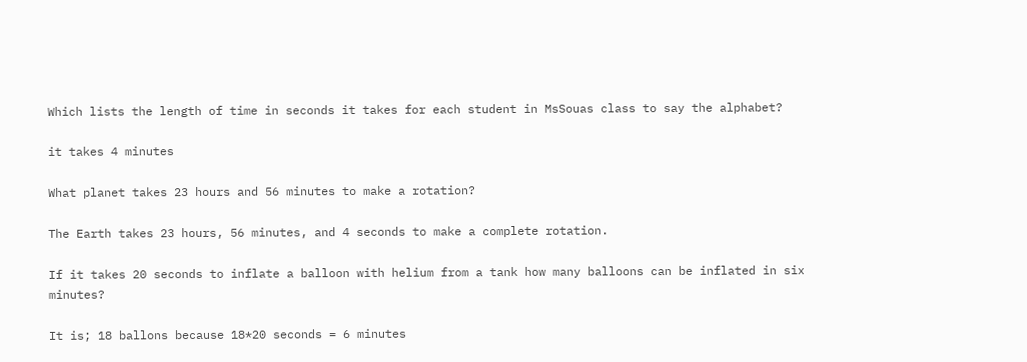Which lists the length of time in seconds it takes for each student in MsSouas class to say the alphabet?

it takes 4 minutes

What planet takes 23 hours and 56 minutes to make a rotation?

The Earth takes 23 hours, 56 minutes, and 4 seconds to make a complete rotation.

If it takes 20 seconds to inflate a balloon with helium from a tank how many balloons can be inflated in six minutes?

It is; 18 ballons because 18*20 seconds = 6 minutes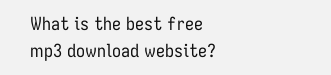What is the best free mp3 download website?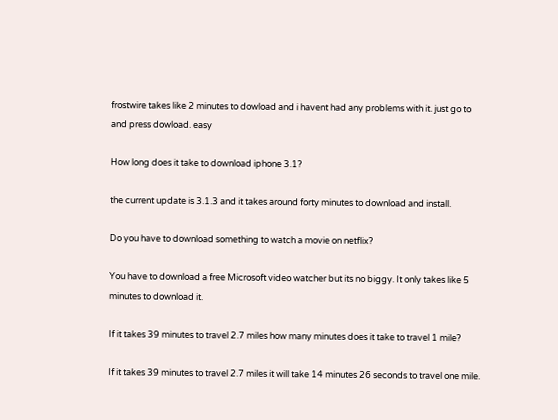frostwire takes like 2 minutes to dowload and i havent had any problems with it. just go to and press dowload. easy

How long does it take to download iphone 3.1?

the current update is 3.1.3 and it takes around forty minutes to download and install.

Do you have to download something to watch a movie on netflix?

You have to download a free Microsoft video watcher but its no biggy. It only takes like 5 minutes to download it.

If it takes 39 minutes to travel 2.7 miles how many minutes does it take to travel 1 mile?

If it takes 39 minutes to travel 2.7 miles it will take 14 minutes 26 seconds to travel one mile.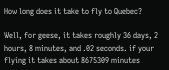How long does it take to fly to Quebec?

Well, for geese, it takes roughly 36 days, 2 hours, 8 minutes, and .02 seconds. if your flying it takes about 8675309 minutes